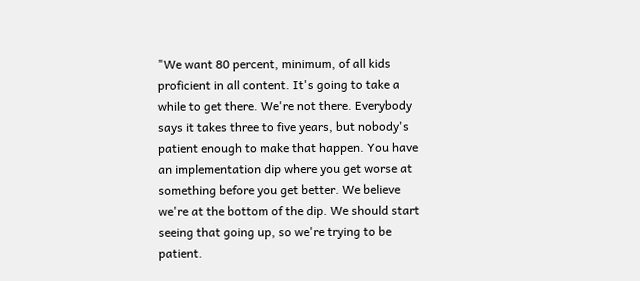"We want 80 percent, minimum, of all kids proficient in all content. It's going to take a while to get there. We're not there. Everybody says it takes three to five years, but nobody's patient enough to make that happen. You have an implementation dip where you get worse at something before you get better. We believe we're at the bottom of the dip. We should start seeing that going up, so we're trying to be patient.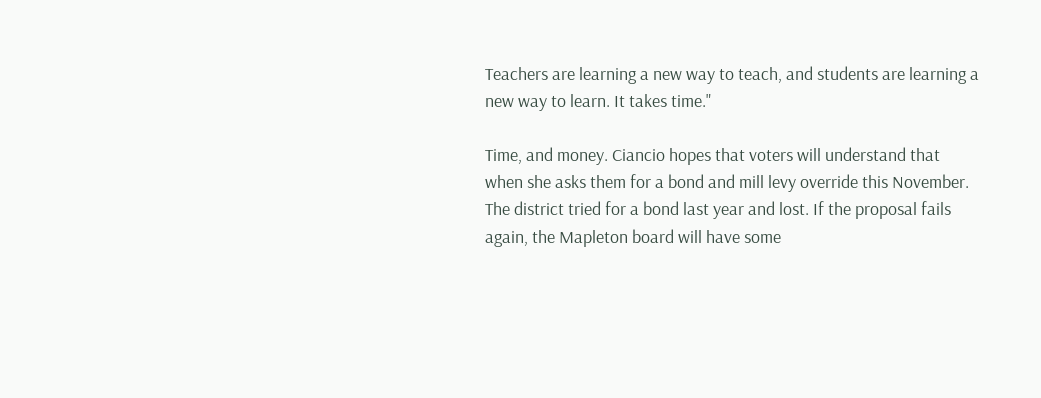Teachers are learning a new way to teach, and students are learning a new way to learn. It takes time."

Time, and money. Ciancio hopes that voters will understand that when she asks them for a bond and mill levy override this November. The district tried for a bond last year and lost. If the proposal fails again, the Mapleton board will have some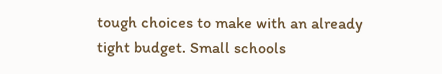tough choices to make with an already tight budget. Small schools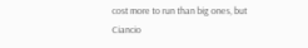cost more to run than big ones, but Ciancio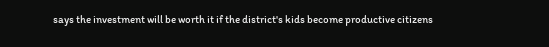says the investment will be worth it if the district's kids become productive citizens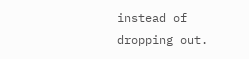instead of dropping out.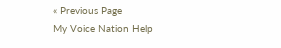« Previous Page
My Voice Nation Help